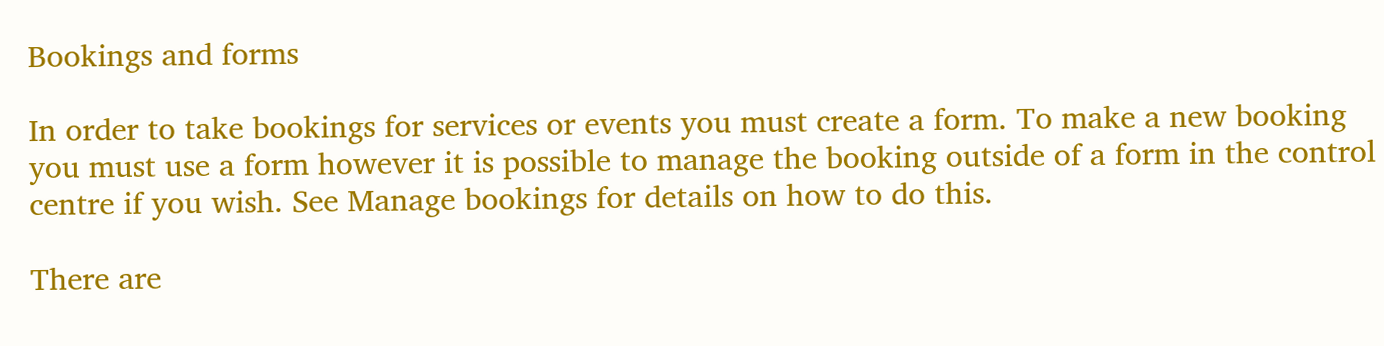Bookings and forms

In order to take bookings for services or events you must create a form. To make a new booking you must use a form however it is possible to manage the booking outside of a form in the control centre if you wish. See Manage bookings for details on how to do this.

There are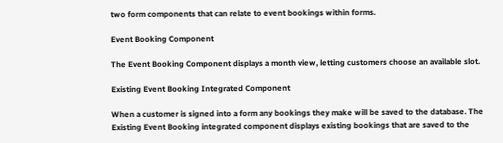two form components that can relate to event bookings within forms.

Event Booking Component

The Event Booking Component displays a month view, letting customers choose an available slot.

Existing Event Booking Integrated Component

When a customer is signed into a form any bookings they make will be saved to the database. The Existing Event Booking integrated component displays existing bookings that are saved to the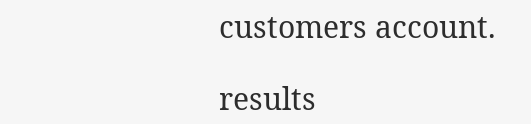customers account.

results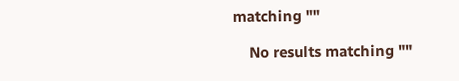matching ""

    No results matching ""